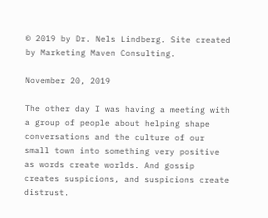© 2019 by Dr. Nels Lindberg. Site created by Marketing Maven Consulting.

November 20, 2019

The other day I was having a meeting with a group of people about helping shape conversations and the culture of our small town into something very positive as words create worlds. And gossip creates suspicions, and suspicions create distrust.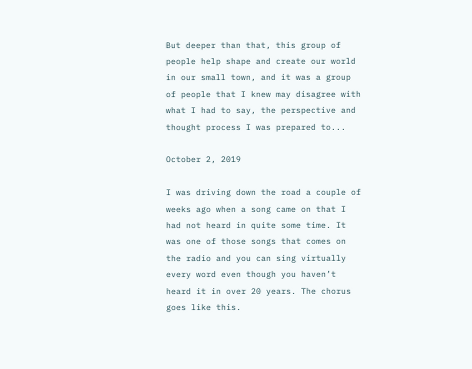But deeper than that, this group of people help shape and create our world in our small town, and it was a group of people that I knew may disagree with what I had to say, the perspective and thought process I was prepared to...

October 2, 2019

I was driving down the road a couple of weeks ago when a song came on that I had not heard in quite some time. It was one of those songs that comes on the radio and you can sing virtually every word even though you haven’t heard it in over 20 years. The chorus goes like this.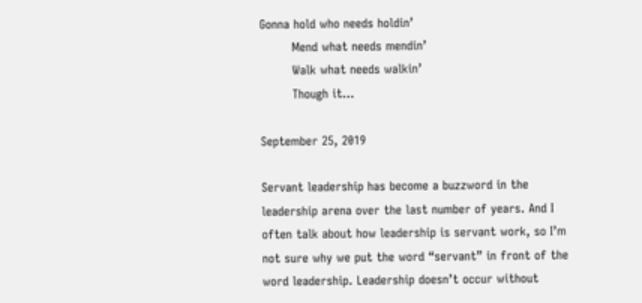Gonna hold who needs holdin’
        Mend what needs mendin’
        Walk what needs walkin’
        Though it...

September 25, 2019

Servant leadership has become a buzzword in the leadership arena over the last number of years. And I often talk about how leadership is servant work, so I’m not sure why we put the word “servant” in front of the word leadership. Leadership doesn’t occur without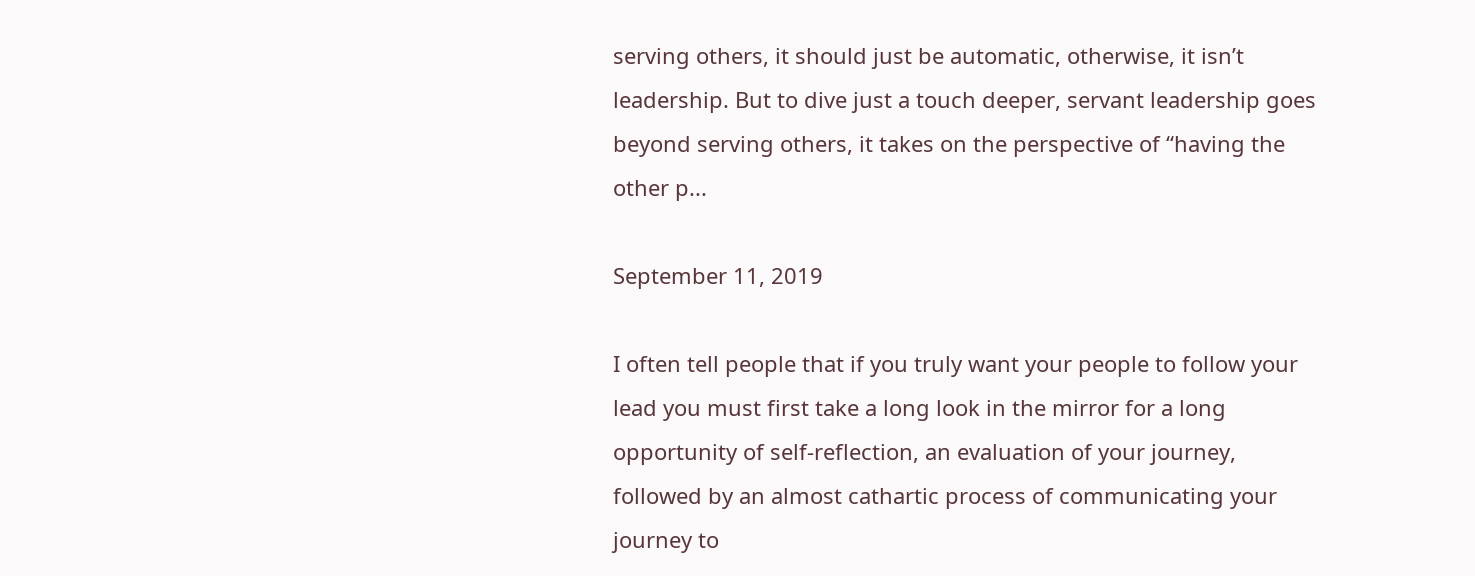serving others, it should just be automatic, otherwise, it isn’t leadership. But to dive just a touch deeper, servant leadership goes beyond serving others, it takes on the perspective of “having the other p...

September 11, 2019

I often tell people that if you truly want your people to follow your lead you must first take a long look in the mirror for a long opportunity of self-reflection, an evaluation of your journey, followed by an almost cathartic process of communicating your journey to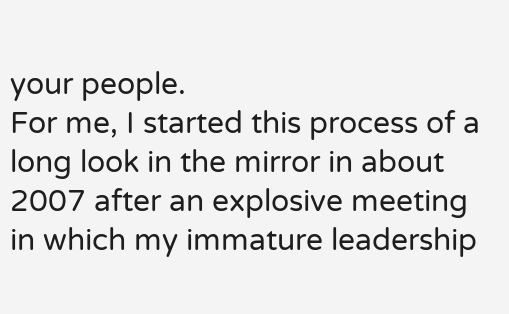your people.
For me, I started this process of a long look in the mirror in about 2007 after an explosive meeting in which my immature leadership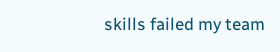skills failed my team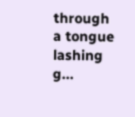through a tongue lashing g...